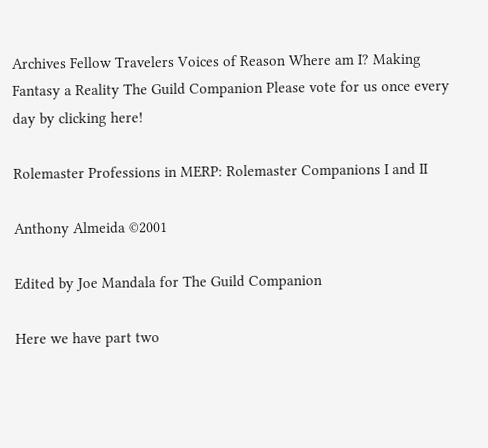Archives Fellow Travelers Voices of Reason Where am I? Making Fantasy a Reality The Guild Companion Please vote for us once every day by clicking here!

Rolemaster Professions in MERP: Rolemaster Companions I and II

Anthony Almeida ©2001

Edited by Joe Mandala for The Guild Companion

Here we have part two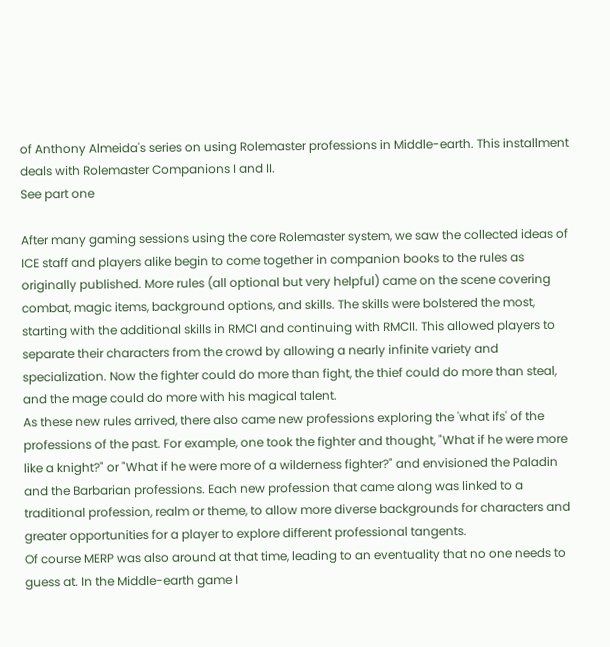of Anthony Almeida's series on using Rolemaster professions in Middle-earth. This installment deals with Rolemaster Companions I and II.
See part one

After many gaming sessions using the core Rolemaster system, we saw the collected ideas of ICE staff and players alike begin to come together in companion books to the rules as originally published. More rules (all optional but very helpful) came on the scene covering combat, magic items, background options, and skills. The skills were bolstered the most, starting with the additional skills in RMCI and continuing with RMCII. This allowed players to separate their characters from the crowd by allowing a nearly infinite variety and specialization. Now the fighter could do more than fight, the thief could do more than steal, and the mage could do more with his magical talent.
As these new rules arrived, there also came new professions exploring the 'what ifs' of the professions of the past. For example, one took the fighter and thought, "What if he were more like a knight?" or "What if he were more of a wilderness fighter?" and envisioned the Paladin and the Barbarian professions. Each new profession that came along was linked to a traditional profession, realm or theme, to allow more diverse backgrounds for characters and greater opportunities for a player to explore different professional tangents.
Of course MERP was also around at that time, leading to an eventuality that no one needs to guess at. In the Middle-earth game I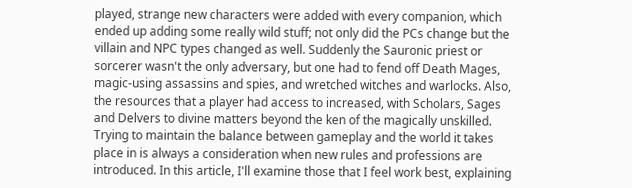played, strange new characters were added with every companion, which ended up adding some really wild stuff; not only did the PCs change but the villain and NPC types changed as well. Suddenly the Sauronic priest or sorcerer wasn't the only adversary, but one had to fend off Death Mages, magic-using assassins and spies, and wretched witches and warlocks. Also, the resources that a player had access to increased, with Scholars, Sages and Delvers to divine matters beyond the ken of the magically unskilled.
Trying to maintain the balance between gameplay and the world it takes place in is always a consideration when new rules and professions are introduced. In this article, I'll examine those that I feel work best, explaining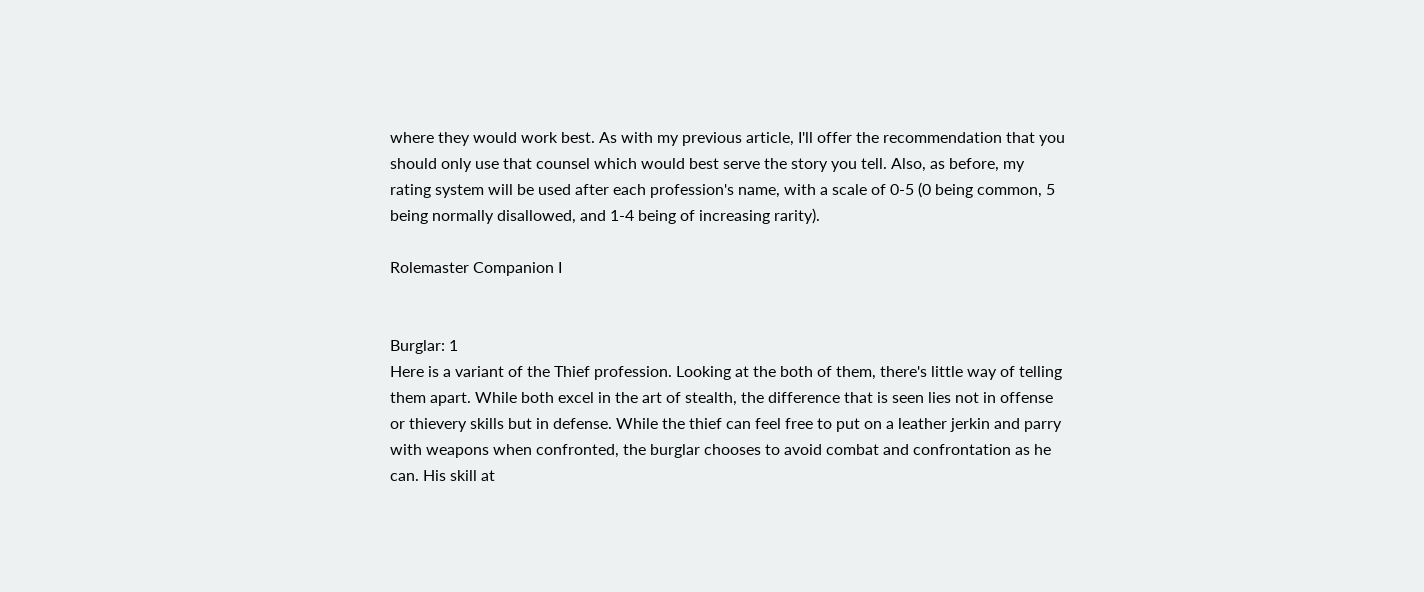where they would work best. As with my previous article, I'll offer the recommendation that you should only use that counsel which would best serve the story you tell. Also, as before, my rating system will be used after each profession's name, with a scale of 0-5 (0 being common, 5 being normally disallowed, and 1-4 being of increasing rarity).

Rolemaster Companion I


Burglar: 1
Here is a variant of the Thief profession. Looking at the both of them, there's little way of telling them apart. While both excel in the art of stealth, the difference that is seen lies not in offense or thievery skills but in defense. While the thief can feel free to put on a leather jerkin and parry with weapons when confronted, the burglar chooses to avoid combat and confrontation as he can. His skill at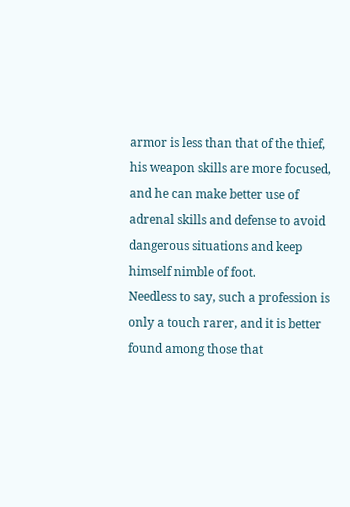armor is less than that of the thief, his weapon skills are more focused, and he can make better use of adrenal skills and defense to avoid dangerous situations and keep himself nimble of foot.
Needless to say, such a profession is only a touch rarer, and it is better found among those that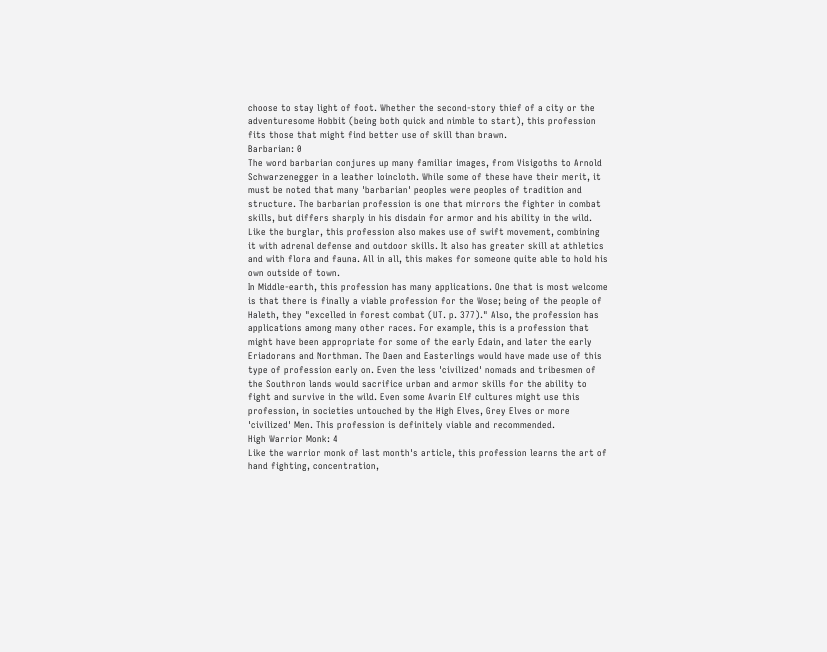choose to stay light of foot. Whether the second-story thief of a city or the adventuresome Hobbit (being both quick and nimble to start), this profession fits those that might find better use of skill than brawn.
Barbarian: 0
The word barbarian conjures up many familiar images, from Visigoths to Arnold Schwarzenegger in a leather loincloth. While some of these have their merit, it must be noted that many 'barbarian' peoples were peoples of tradition and structure. The barbarian profession is one that mirrors the fighter in combat skills, but differs sharply in his disdain for armor and his ability in the wild. Like the burglar, this profession also makes use of swift movement, combining it with adrenal defense and outdoor skills. It also has greater skill at athletics and with flora and fauna. All in all, this makes for someone quite able to hold his own outside of town.
In Middle-earth, this profession has many applications. One that is most welcome is that there is finally a viable profession for the Wose; being of the people of Haleth, they "excelled in forest combat (UT. p. 377)." Also, the profession has applications among many other races. For example, this is a profession that might have been appropriate for some of the early Edain, and later the early Eriadorans and Northman. The Daen and Easterlings would have made use of this type of profession early on. Even the less 'civilized' nomads and tribesmen of the Southron lands would sacrifice urban and armor skills for the ability to fight and survive in the wild. Even some Avarin Elf cultures might use this profession, in societies untouched by the High Elves, Grey Elves or more 'civilized' Men. This profession is definitely viable and recommended.
High Warrior Monk: 4
Like the warrior monk of last month's article, this profession learns the art of hand fighting, concentration,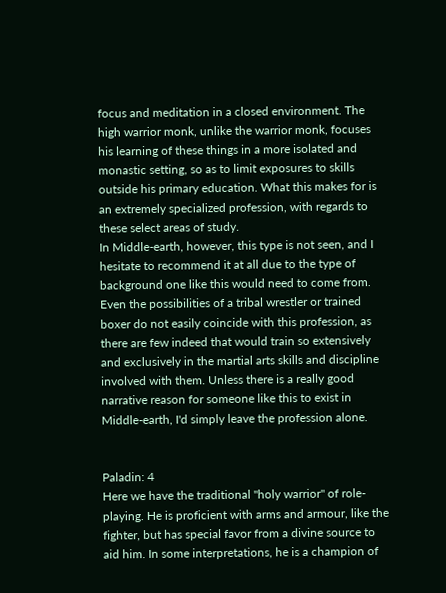focus and meditation in a closed environment. The high warrior monk, unlike the warrior monk, focuses his learning of these things in a more isolated and monastic setting, so as to limit exposures to skills outside his primary education. What this makes for is an extremely specialized profession, with regards to these select areas of study.
In Middle-earth, however, this type is not seen, and I hesitate to recommend it at all due to the type of background one like this would need to come from. Even the possibilities of a tribal wrestler or trained boxer do not easily coincide with this profession, as there are few indeed that would train so extensively and exclusively in the martial arts skills and discipline involved with them. Unless there is a really good narrative reason for someone like this to exist in Middle-earth, I'd simply leave the profession alone.


Paladin: 4
Here we have the traditional "holy warrior" of role-playing. He is proficient with arms and armour, like the fighter, but has special favor from a divine source to aid him. In some interpretations, he is a champion of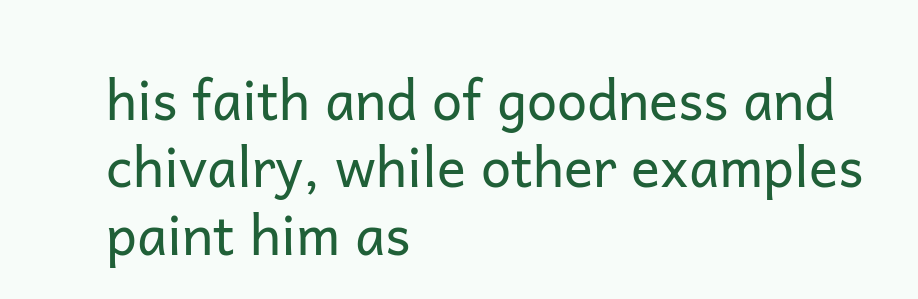his faith and of goodness and chivalry, while other examples paint him as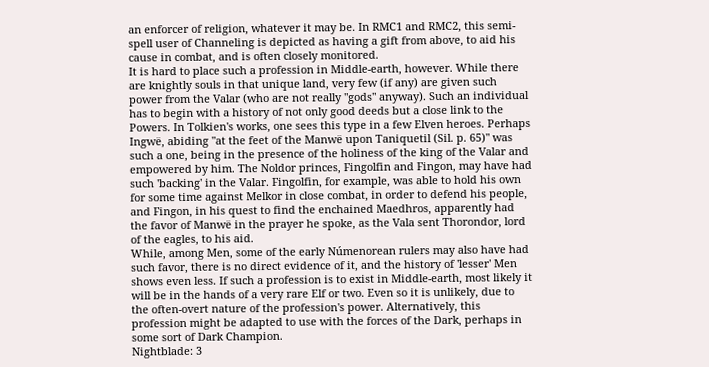an enforcer of religion, whatever it may be. In RMC1 and RMC2, this semi-spell user of Channeling is depicted as having a gift from above, to aid his cause in combat, and is often closely monitored.
It is hard to place such a profession in Middle-earth, however. While there are knightly souls in that unique land, very few (if any) are given such power from the Valar (who are not really "gods" anyway). Such an individual has to begin with a history of not only good deeds but a close link to the Powers. In Tolkien's works, one sees this type in a few Elven heroes. Perhaps Ingwë, abiding "at the feet of the Manwë upon Taniquetil (Sil. p. 65)" was such a one, being in the presence of the holiness of the king of the Valar and empowered by him. The Noldor princes, Fingolfin and Fingon, may have had such 'backing' in the Valar. Fingolfin, for example, was able to hold his own for some time against Melkor in close combat, in order to defend his people, and Fingon, in his quest to find the enchained Maedhros, apparently had the favor of Manwë in the prayer he spoke, as the Vala sent Thorondor, lord of the eagles, to his aid.
While, among Men, some of the early Númenorean rulers may also have had such favor, there is no direct evidence of it, and the history of 'lesser' Men shows even less. If such a profession is to exist in Middle-earth, most likely it will be in the hands of a very rare Elf or two. Even so it is unlikely, due to the often-overt nature of the profession's power. Alternatively, this profession might be adapted to use with the forces of the Dark, perhaps in some sort of Dark Champion.
Nightblade: 3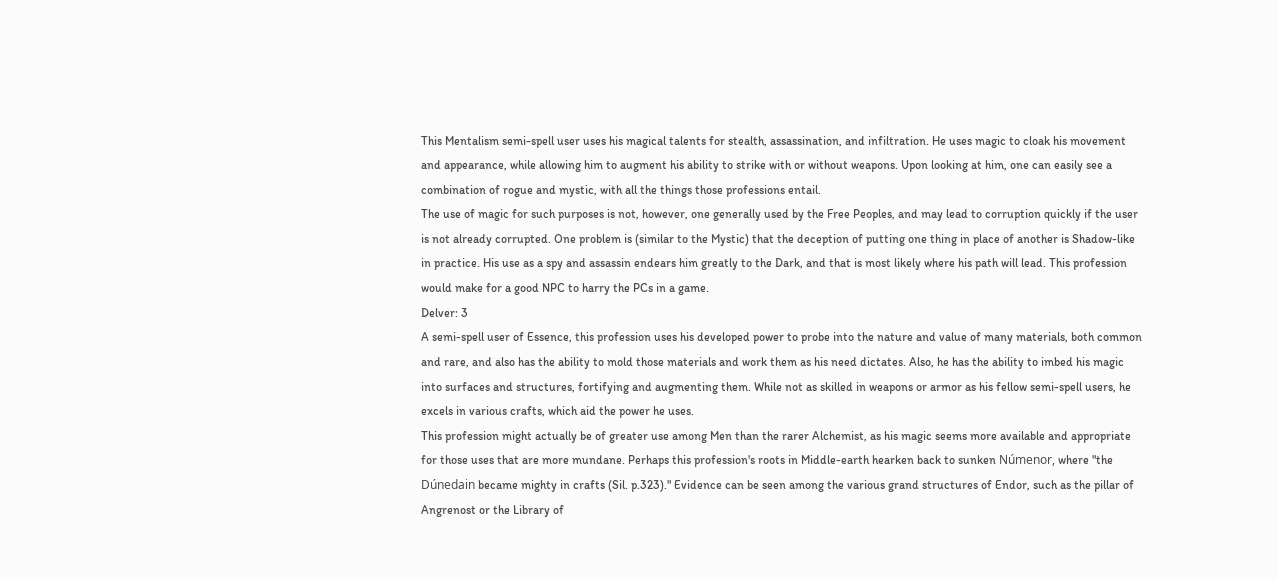This Mentalism semi-spell user uses his magical talents for stealth, assassination, and infiltration. He uses magic to cloak his movement and appearance, while allowing him to augment his ability to strike with or without weapons. Upon looking at him, one can easily see a combination of rogue and mystic, with all the things those professions entail.
The use of magic for such purposes is not, however, one generally used by the Free Peoples, and may lead to corruption quickly if the user is not already corrupted. One problem is (similar to the Mystic) that the deception of putting one thing in place of another is Shadow-like in practice. His use as a spy and assassin endears him greatly to the Dark, and that is most likely where his path will lead. This profession would make for a good NPC to harry the PCs in a game.
Delver: 3
A semi-spell user of Essence, this profession uses his developed power to probe into the nature and value of many materials, both common and rare, and also has the ability to mold those materials and work them as his need dictates. Also, he has the ability to imbed his magic into surfaces and structures, fortifying and augmenting them. While not as skilled in weapons or armor as his fellow semi-spell users, he excels in various crafts, which aid the power he uses.
This profession might actually be of greater use among Men than the rarer Alchemist, as his magic seems more available and appropriate for those uses that are more mundane. Perhaps this profession's roots in Middle-earth hearken back to sunken Númenor, where "the Dúnedain became mighty in crafts (Sil. p.323)." Evidence can be seen among the various grand structures of Endor, such as the pillar of Angrenost or the Library of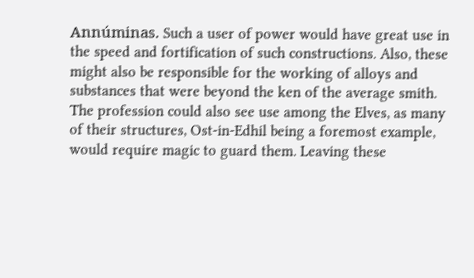Annúminas. Such a user of power would have great use in the speed and fortification of such constructions. Also, these might also be responsible for the working of alloys and substances that were beyond the ken of the average smith. The profession could also see use among the Elves, as many of their structures, Ost-in-Edhil being a foremost example, would require magic to guard them. Leaving these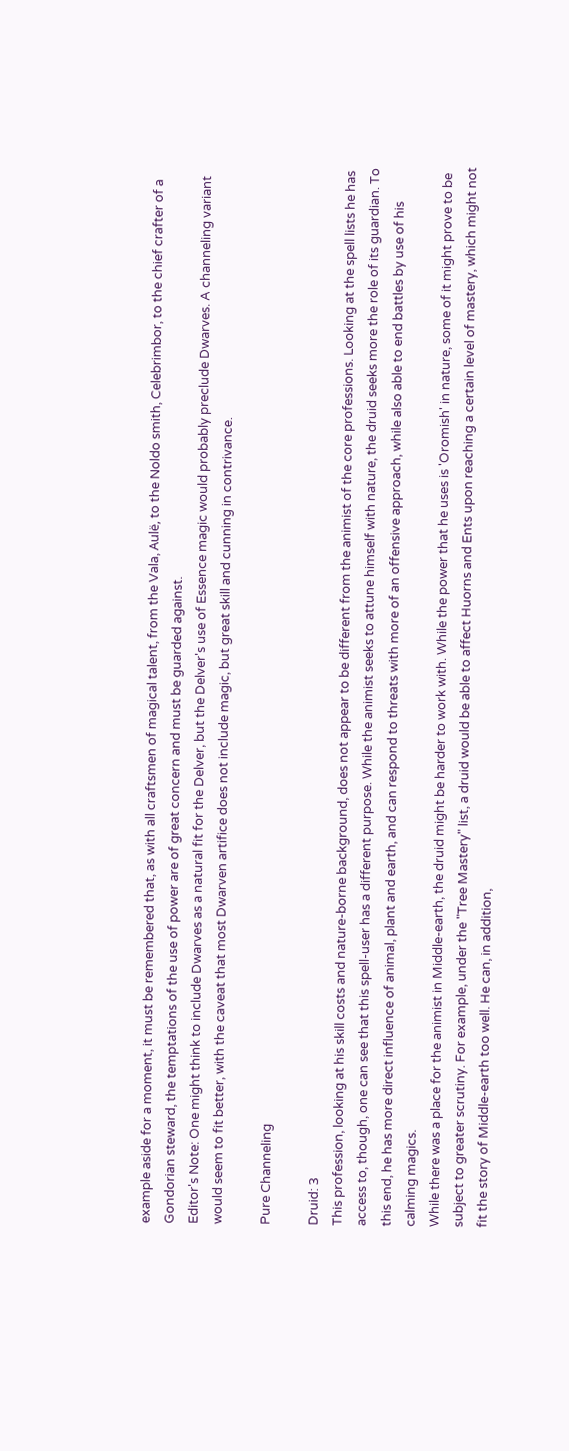example aside for a moment, it must be remembered that, as with all craftsmen of magical talent, from the Vala, Aulë, to the Noldo smith, Celebrimbor, to the chief crafter of a Gondorian steward, the temptations of the use of power are of great concern and must be guarded against.
Editor's Note: One might think to include Dwarves as a natural fit for the Delver, but the Delver's use of Essence magic would probably preclude Dwarves. A channeling variant would seem to fit better, with the caveat that most Dwarven artifice does not include magic, but great skill and cunning in contrivance.

Pure Channeling

Druid: 3
This profession, looking at his skill costs and nature-borne background, does not appear to be different from the animist of the core professions. Looking at the spell lists he has access to, though, one can see that this spell-user has a different purpose. While the animist seeks to attune himself with nature, the druid seeks more the role of its guardian. To this end, he has more direct influence of animal, plant and earth, and can respond to threats with more of an offensive approach, while also able to end battles by use of his calming magics.
While there was a place for the animist in Middle-earth, the druid might be harder to work with. While the power that he uses is 'Oromish' in nature, some of it might prove to be subject to greater scrutiny. For example, under the "Tree Mastery" list, a druid would be able to affect Huorns and Ents upon reaching a certain level of mastery, which might not fit the story of Middle-earth too well. He can, in addition,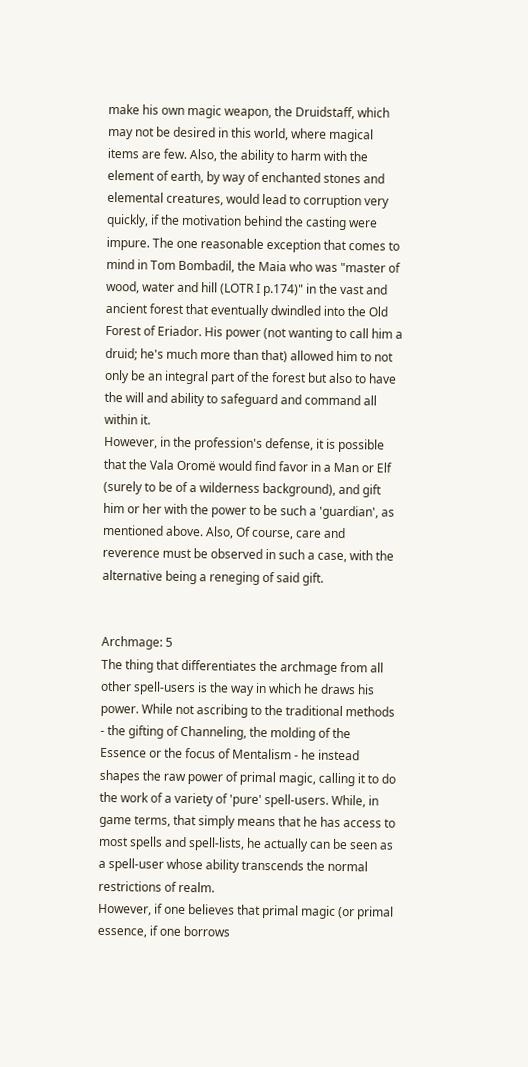make his own magic weapon, the Druidstaff, which may not be desired in this world, where magical items are few. Also, the ability to harm with the element of earth, by way of enchanted stones and elemental creatures, would lead to corruption very quickly, if the motivation behind the casting were impure. The one reasonable exception that comes to mind in Tom Bombadil, the Maia who was "master of wood, water and hill (LOTR I p.174)" in the vast and ancient forest that eventually dwindled into the Old Forest of Eriador. His power (not wanting to call him a druid; he's much more than that) allowed him to not only be an integral part of the forest but also to have the will and ability to safeguard and command all within it.
However, in the profession's defense, it is possible that the Vala Oromë would find favor in a Man or Elf (surely to be of a wilderness background), and gift him or her with the power to be such a 'guardian', as mentioned above. Also, Of course, care and reverence must be observed in such a case, with the alternative being a reneging of said gift.


Archmage: 5
The thing that differentiates the archmage from all other spell-users is the way in which he draws his power. While not ascribing to the traditional methods - the gifting of Channeling, the molding of the Essence or the focus of Mentalism - he instead shapes the raw power of primal magic, calling it to do the work of a variety of 'pure' spell-users. While, in game terms, that simply means that he has access to most spells and spell-lists, he actually can be seen as a spell-user whose ability transcends the normal restrictions of realm.
However, if one believes that primal magic (or primal essence, if one borrows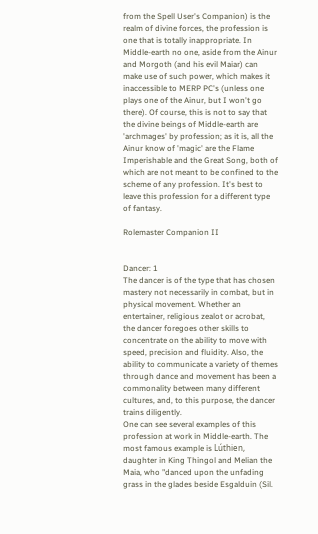from the Spell User's Companion) is the realm of divine forces, the profession is one that is totally inappropriate. In Middle-earth no one, aside from the Ainur and Morgoth (and his evil Maiar) can make use of such power, which makes it inaccessible to MERP PC's (unless one plays one of the Ainur, but I won't go there). Of course, this is not to say that the divine beings of Middle-earth are 'archmages' by profession; as it is, all the Ainur know of 'magic' are the Flame Imperishable and the Great Song, both of which are not meant to be confined to the scheme of any profession. It's best to leave this profession for a different type of fantasy.

Rolemaster Companion II


Dancer: 1
The dancer is of the type that has chosen mastery not necessarily in combat, but in physical movement. Whether an entertainer, religious zealot or acrobat, the dancer foregoes other skills to concentrate on the ability to move with speed, precision and fluidity. Also, the ability to communicate a variety of themes through dance and movement has been a commonality between many different cultures, and, to this purpose, the dancer trains diligently.
One can see several examples of this profession at work in Middle-earth. The most famous example is Lúthien, daughter in King Thingol and Melian the Maia, who "danced upon the unfading grass in the glades beside Esgalduin (Sil.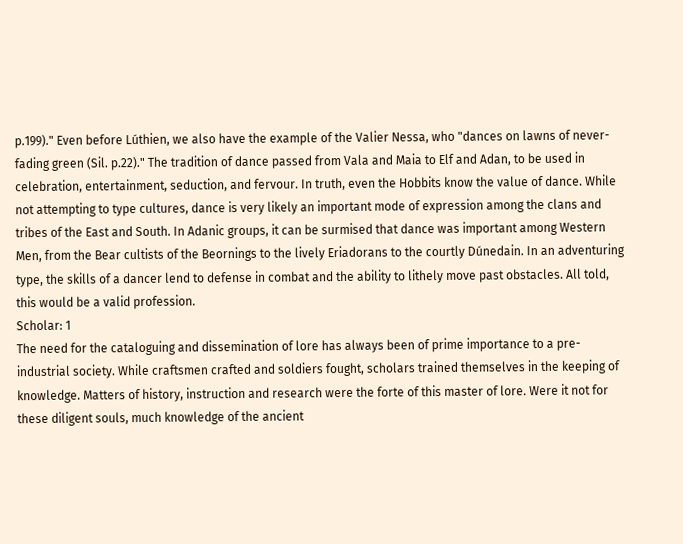p.199)." Even before Lúthien, we also have the example of the Valier Nessa, who "dances on lawns of never-fading green (Sil. p.22)." The tradition of dance passed from Vala and Maia to Elf and Adan, to be used in celebration, entertainment, seduction, and fervour. In truth, even the Hobbits know the value of dance. While not attempting to type cultures, dance is very likely an important mode of expression among the clans and tribes of the East and South. In Adanic groups, it can be surmised that dance was important among Western Men, from the Bear cultists of the Beornings to the lively Eriadorans to the courtly Dúnedain. In an adventuring type, the skills of a dancer lend to defense in combat and the ability to lithely move past obstacles. All told, this would be a valid profession.
Scholar: 1
The need for the cataloguing and dissemination of lore has always been of prime importance to a pre-industrial society. While craftsmen crafted and soldiers fought, scholars trained themselves in the keeping of knowledge. Matters of history, instruction and research were the forte of this master of lore. Were it not for these diligent souls, much knowledge of the ancient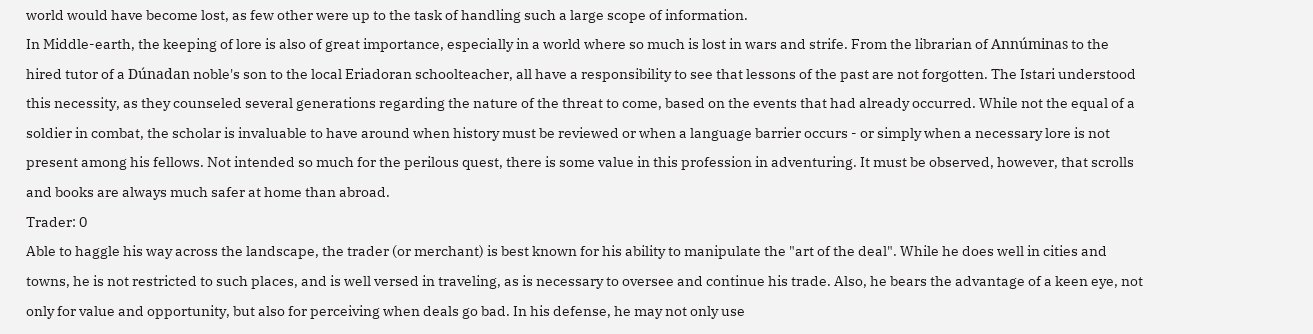world would have become lost, as few other were up to the task of handling such a large scope of information.
In Middle-earth, the keeping of lore is also of great importance, especially in a world where so much is lost in wars and strife. From the librarian of Annúminas to the hired tutor of a Dúnadan noble's son to the local Eriadoran schoolteacher, all have a responsibility to see that lessons of the past are not forgotten. The Istari understood this necessity, as they counseled several generations regarding the nature of the threat to come, based on the events that had already occurred. While not the equal of a soldier in combat, the scholar is invaluable to have around when history must be reviewed or when a language barrier occurs - or simply when a necessary lore is not present among his fellows. Not intended so much for the perilous quest, there is some value in this profession in adventuring. It must be observed, however, that scrolls and books are always much safer at home than abroad.
Trader: 0
Able to haggle his way across the landscape, the trader (or merchant) is best known for his ability to manipulate the "art of the deal". While he does well in cities and towns, he is not restricted to such places, and is well versed in traveling, as is necessary to oversee and continue his trade. Also, he bears the advantage of a keen eye, not only for value and opportunity, but also for perceiving when deals go bad. In his defense, he may not only use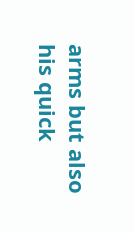arms but also his quick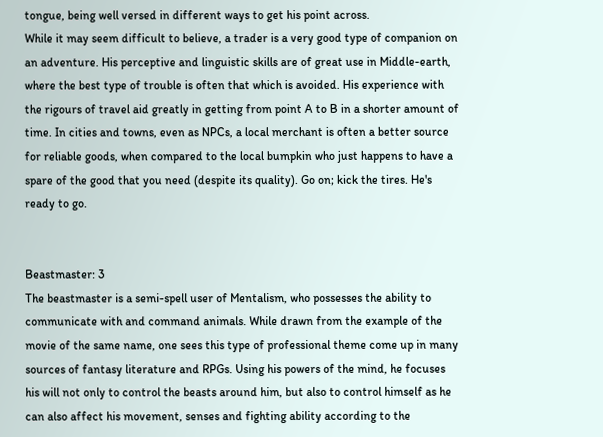tongue, being well versed in different ways to get his point across.
While it may seem difficult to believe, a trader is a very good type of companion on an adventure. His perceptive and linguistic skills are of great use in Middle-earth, where the best type of trouble is often that which is avoided. His experience with the rigours of travel aid greatly in getting from point A to B in a shorter amount of time. In cities and towns, even as NPCs, a local merchant is often a better source for reliable goods, when compared to the local bumpkin who just happens to have a spare of the good that you need (despite its quality). Go on; kick the tires. He's ready to go.


Beastmaster: 3
The beastmaster is a semi-spell user of Mentalism, who possesses the ability to communicate with and command animals. While drawn from the example of the movie of the same name, one sees this type of professional theme come up in many sources of fantasy literature and RPGs. Using his powers of the mind, he focuses his will not only to control the beasts around him, but also to control himself as he can also affect his movement, senses and fighting ability according to the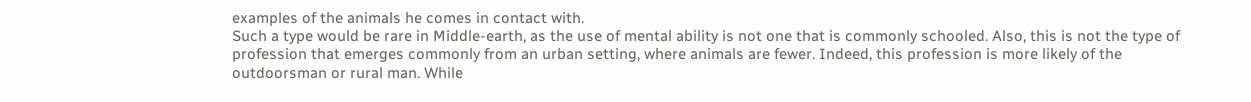examples of the animals he comes in contact with.
Such a type would be rare in Middle-earth, as the use of mental ability is not one that is commonly schooled. Also, this is not the type of profession that emerges commonly from an urban setting, where animals are fewer. Indeed, this profession is more likely of the outdoorsman or rural man. While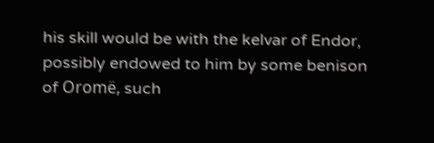his skill would be with the kelvar of Endor, possibly endowed to him by some benison of Oromë, such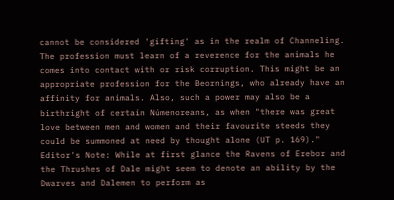cannot be considered 'gifting' as in the realm of Channeling. The profession must learn of a reverence for the animals he comes into contact with or risk corruption. This might be an appropriate profession for the Beornings, who already have an affinity for animals. Also, such a power may also be a birthright of certain Númenoreans, as when "there was great love between men and women and their favourite steeds they could be summoned at need by thought alone (UT p. 169)."
Editor's Note: While at first glance the Ravens of Erebor and the Thrushes of Dale might seem to denote an ability by the Dwarves and Dalemen to perform as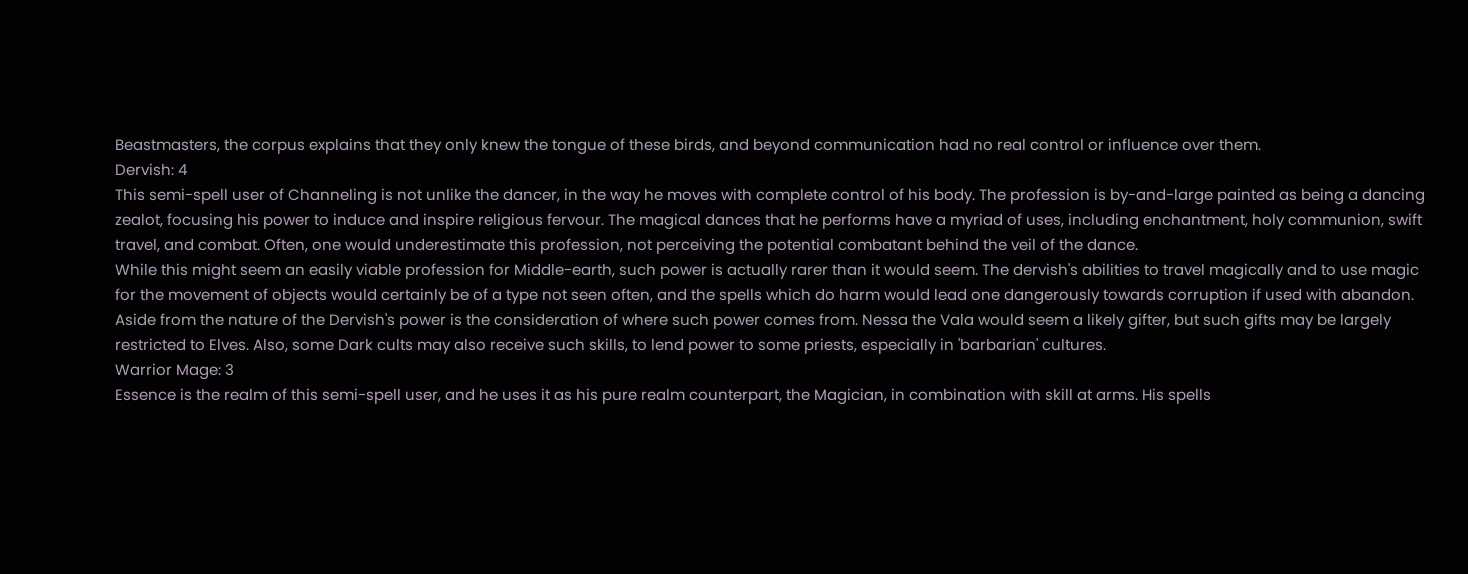Beastmasters, the corpus explains that they only knew the tongue of these birds, and beyond communication had no real control or influence over them.
Dervish: 4
This semi-spell user of Channeling is not unlike the dancer, in the way he moves with complete control of his body. The profession is by-and-large painted as being a dancing zealot, focusing his power to induce and inspire religious fervour. The magical dances that he performs have a myriad of uses, including enchantment, holy communion, swift travel, and combat. Often, one would underestimate this profession, not perceiving the potential combatant behind the veil of the dance.
While this might seem an easily viable profession for Middle-earth, such power is actually rarer than it would seem. The dervish's abilities to travel magically and to use magic for the movement of objects would certainly be of a type not seen often, and the spells which do harm would lead one dangerously towards corruption if used with abandon. Aside from the nature of the Dervish's power is the consideration of where such power comes from. Nessa the Vala would seem a likely gifter, but such gifts may be largely restricted to Elves. Also, some Dark cults may also receive such skills, to lend power to some priests, especially in 'barbarian' cultures.
Warrior Mage: 3
Essence is the realm of this semi-spell user, and he uses it as his pure realm counterpart, the Magician, in combination with skill at arms. His spells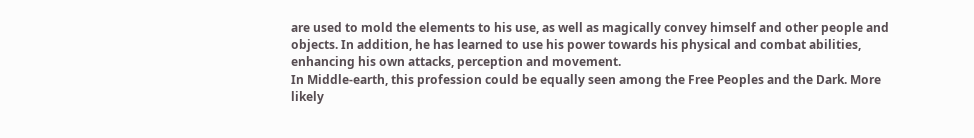are used to mold the elements to his use, as well as magically convey himself and other people and objects. In addition, he has learned to use his power towards his physical and combat abilities, enhancing his own attacks, perception and movement.
In Middle-earth, this profession could be equally seen among the Free Peoples and the Dark. More likely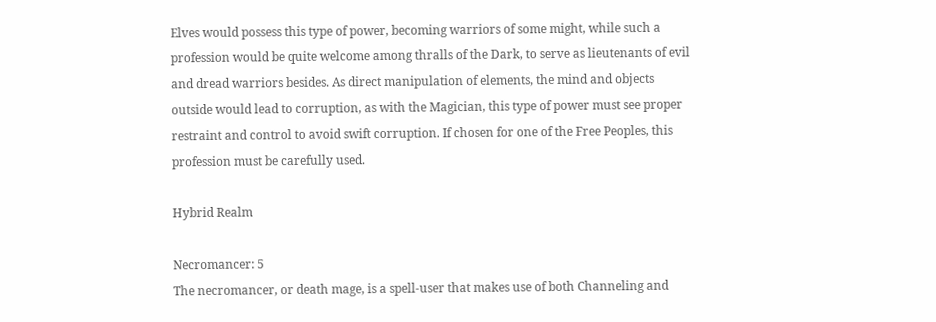Elves would possess this type of power, becoming warriors of some might, while such a profession would be quite welcome among thralls of the Dark, to serve as lieutenants of evil and dread warriors besides. As direct manipulation of elements, the mind and objects outside would lead to corruption, as with the Magician, this type of power must see proper restraint and control to avoid swift corruption. If chosen for one of the Free Peoples, this profession must be carefully used.

Hybrid Realm

Necromancer: 5
The necromancer, or death mage, is a spell-user that makes use of both Channeling and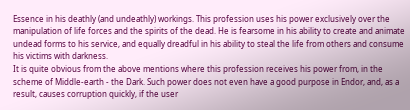Essence in his deathly (and undeathly) workings. This profession uses his power exclusively over the manipulation of life forces and the spirits of the dead. He is fearsome in his ability to create and animate undead forms to his service, and equally dreadful in his ability to steal the life from others and consume his victims with darkness.
It is quite obvious from the above mentions where this profession receives his power from, in the scheme of Middle-earth - the Dark. Such power does not even have a good purpose in Endor, and, as a result, causes corruption quickly, if the user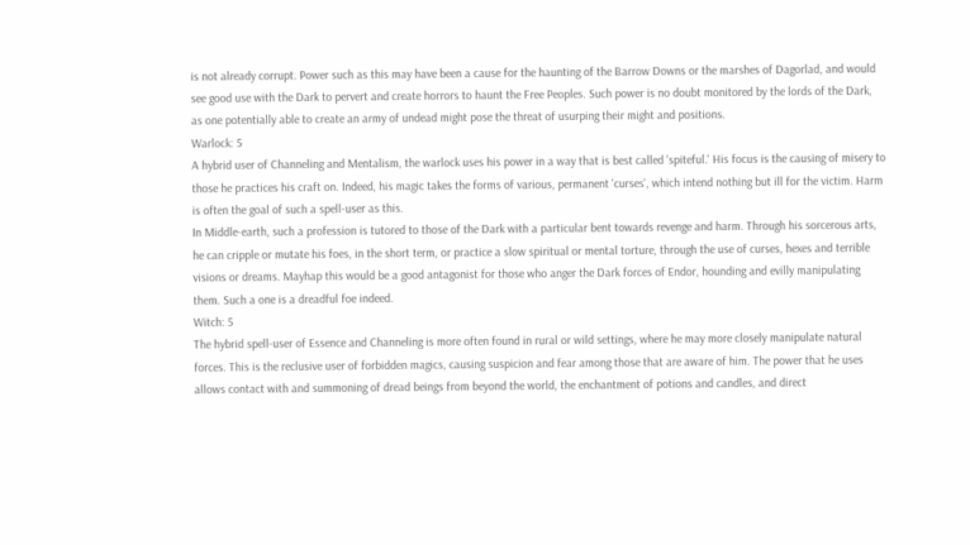is not already corrupt. Power such as this may have been a cause for the haunting of the Barrow Downs or the marshes of Dagorlad, and would see good use with the Dark to pervert and create horrors to haunt the Free Peoples. Such power is no doubt monitored by the lords of the Dark, as one potentially able to create an army of undead might pose the threat of usurping their might and positions.
Warlock: 5
A hybrid user of Channeling and Mentalism, the warlock uses his power in a way that is best called 'spiteful.' His focus is the causing of misery to those he practices his craft on. Indeed, his magic takes the forms of various, permanent 'curses', which intend nothing but ill for the victim. Harm is often the goal of such a spell-user as this.
In Middle-earth, such a profession is tutored to those of the Dark with a particular bent towards revenge and harm. Through his sorcerous arts, he can cripple or mutate his foes, in the short term, or practice a slow spiritual or mental torture, through the use of curses, hexes and terrible visions or dreams. Mayhap this would be a good antagonist for those who anger the Dark forces of Endor, hounding and evilly manipulating them. Such a one is a dreadful foe indeed.
Witch: 5
The hybrid spell-user of Essence and Channeling is more often found in rural or wild settings, where he may more closely manipulate natural forces. This is the reclusive user of forbidden magics, causing suspicion and fear among those that are aware of him. The power that he uses allows contact with and summoning of dread beings from beyond the world, the enchantment of potions and candles, and direct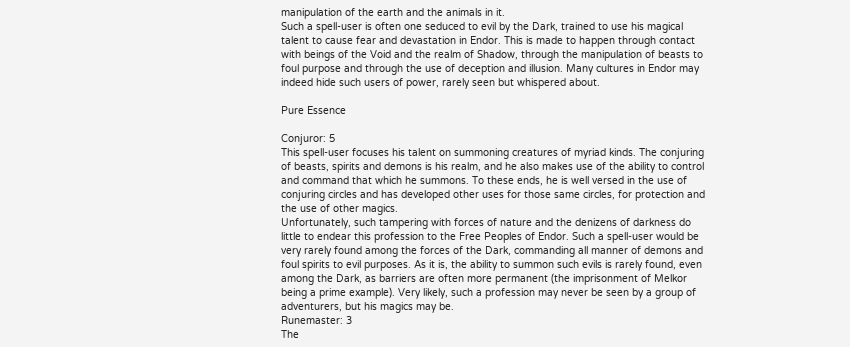manipulation of the earth and the animals in it.
Such a spell-user is often one seduced to evil by the Dark, trained to use his magical talent to cause fear and devastation in Endor. This is made to happen through contact with beings of the Void and the realm of Shadow, through the manipulation of beasts to foul purpose and through the use of deception and illusion. Many cultures in Endor may indeed hide such users of power, rarely seen but whispered about.

Pure Essence

Conjuror: 5
This spell-user focuses his talent on summoning creatures of myriad kinds. The conjuring of beasts, spirits and demons is his realm, and he also makes use of the ability to control and command that which he summons. To these ends, he is well versed in the use of conjuring circles and has developed other uses for those same circles, for protection and the use of other magics.
Unfortunately, such tampering with forces of nature and the denizens of darkness do little to endear this profession to the Free Peoples of Endor. Such a spell-user would be very rarely found among the forces of the Dark, commanding all manner of demons and foul spirits to evil purposes. As it is, the ability to summon such evils is rarely found, even among the Dark, as barriers are often more permanent (the imprisonment of Melkor being a prime example). Very likely, such a profession may never be seen by a group of adventurers, but his magics may be.
Runemaster: 3
The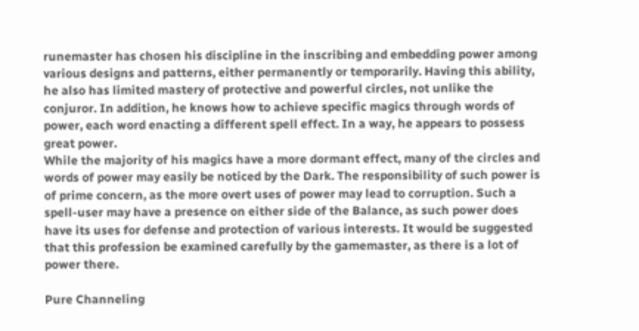runemaster has chosen his discipline in the inscribing and embedding power among various designs and patterns, either permanently or temporarily. Having this ability, he also has limited mastery of protective and powerful circles, not unlike the conjuror. In addition, he knows how to achieve specific magics through words of power, each word enacting a different spell effect. In a way, he appears to possess great power.
While the majority of his magics have a more dormant effect, many of the circles and words of power may easily be noticed by the Dark. The responsibility of such power is of prime concern, as the more overt uses of power may lead to corruption. Such a spell-user may have a presence on either side of the Balance, as such power does have its uses for defense and protection of various interests. It would be suggested that this profession be examined carefully by the gamemaster, as there is a lot of power there.

Pure Channeling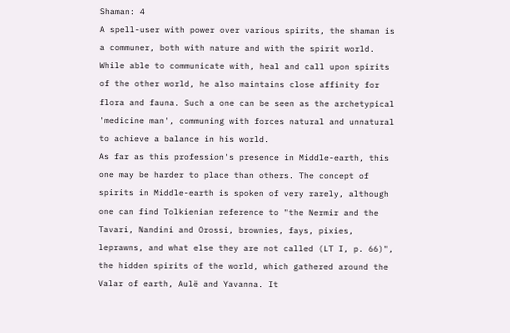Shaman: 4
A spell-user with power over various spirits, the shaman is a communer, both with nature and with the spirit world. While able to communicate with, heal and call upon spirits of the other world, he also maintains close affinity for flora and fauna. Such a one can be seen as the archetypical 'medicine man', communing with forces natural and unnatural to achieve a balance in his world.
As far as this profession's presence in Middle-earth, this one may be harder to place than others. The concept of spirits in Middle-earth is spoken of very rarely, although one can find Tolkienian reference to "the Nermir and the Tavari, Nandini and Orossi, brownies, fays, pixies, leprawns, and what else they are not called (LT I, p. 66)", the hidden spirits of the world, which gathered around the Valar of earth, Aulë and Yavanna. It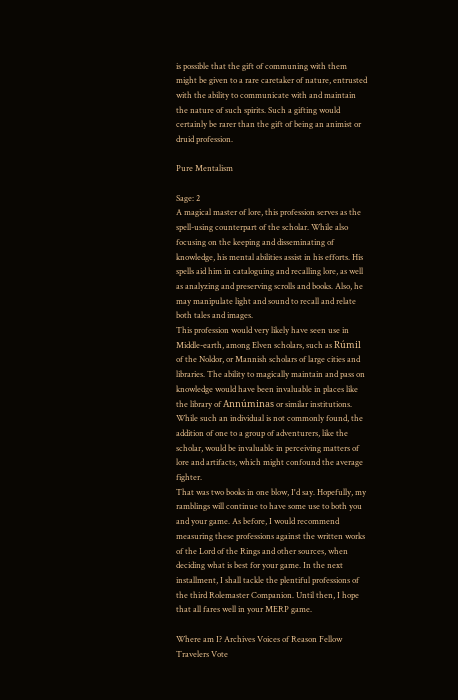is possible that the gift of communing with them might be given to a rare caretaker of nature, entrusted with the ability to communicate with and maintain the nature of such spirits. Such a gifting would certainly be rarer than the gift of being an animist or druid profession.

Pure Mentalism

Sage: 2
A magical master of lore, this profession serves as the spell-using counterpart of the scholar. While also focusing on the keeping and disseminating of knowledge, his mental abilities assist in his efforts. His spells aid him in cataloguing and recalling lore, as well as analyzing and preserving scrolls and books. Also, he may manipulate light and sound to recall and relate both tales and images.
This profession would very likely have seen use in Middle-earth, among Elven scholars, such as Rúmil of the Noldor, or Mannish scholars of large cities and libraries. The ability to magically maintain and pass on knowledge would have been invaluable in places like the library of Annúminas or similar institutions. While such an individual is not commonly found, the addition of one to a group of adventurers, like the scholar, would be invaluable in perceiving matters of lore and artifacts, which might confound the average fighter.
That was two books in one blow, I'd say. Hopefully, my ramblings will continue to have some use to both you and your game. As before, I would recommend measuring these professions against the written works of the Lord of the Rings and other sources, when deciding what is best for your game. In the next installment, I shall tackle the plentiful professions of the third Rolemaster Companion. Until then, I hope that all fares well in your MERP game.

Where am I? Archives Voices of Reason Fellow Travelers Vote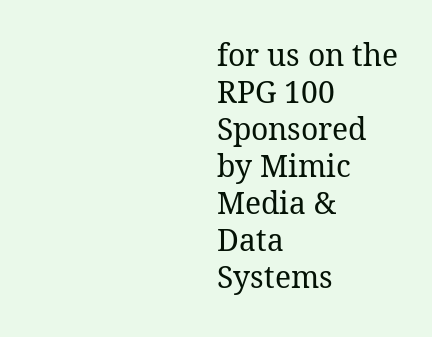for us on the RPG 100 Sponsored by Mimic Media & Data Systems